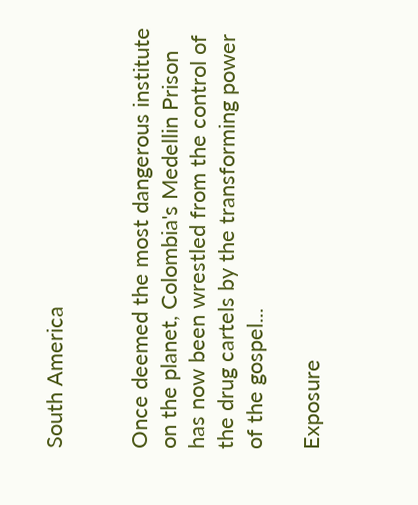South America


Once deemed the most dangerous institute on the planet, Colombia's Medellin Prison has now been wrestled from the control of the drug cartels by the transforming power of the gospel...

Exposure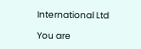International Ltd

You are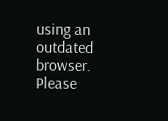using an outdated browser.
Please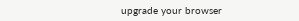upgrade your browser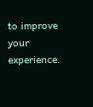to improve your experience.